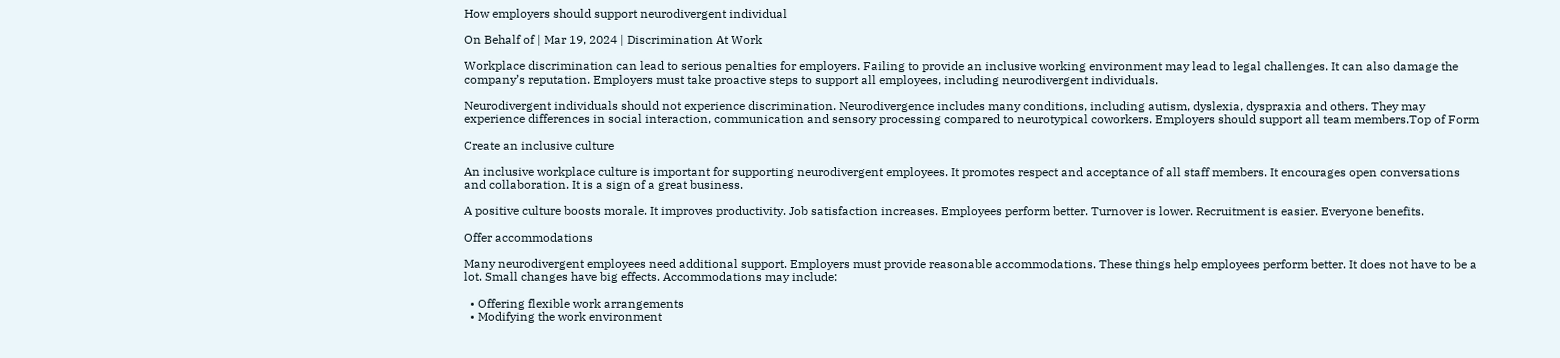How employers should support neurodivergent individual

On Behalf of | Mar 19, 2024 | Discrimination At Work

Workplace discrimination can lead to serious penalties for employers. Failing to provide an inclusive working environment may lead to legal challenges. It can also damage the company’s reputation. Employers must take proactive steps to support all employees, including neurodivergent individuals.

Neurodivergent individuals should not experience discrimination. Neurodivergence includes many conditions, including autism, dyslexia, dyspraxia and others. They may experience differences in social interaction, communication and sensory processing compared to neurotypical coworkers. Employers should support all team members.Top of Form

Create an inclusive culture

An inclusive workplace culture is important for supporting neurodivergent employees. It promotes respect and acceptance of all staff members. It encourages open conversations and collaboration. It is a sign of a great business.

A positive culture boosts morale. It improves productivity. Job satisfaction increases. Employees perform better. Turnover is lower. Recruitment is easier. Everyone benefits.

Offer accommodations

Many neurodivergent employees need additional support. Employers must provide reasonable accommodations. These things help employees perform better. It does not have to be a lot. Small changes have big effects. Accommodations may include:

  • Offering flexible work arrangements
  • Modifying the work environment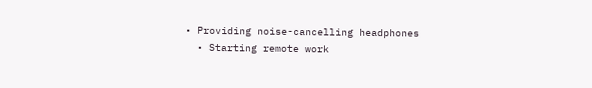• Providing noise-cancelling headphones
  • Starting remote work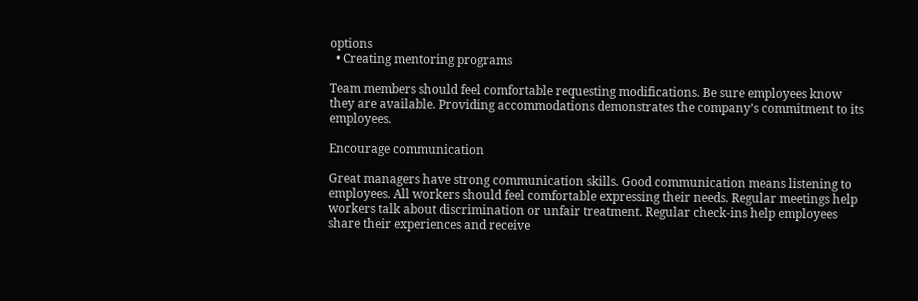options
  • Creating mentoring programs

Team members should feel comfortable requesting modifications. Be sure employees know they are available. Providing accommodations demonstrates the company’s commitment to its employees.

Encourage communication

Great managers have strong communication skills. Good communication means listening to employees. All workers should feel comfortable expressing their needs. Regular meetings help workers talk about discrimination or unfair treatment. Regular check-ins help employees share their experiences and receive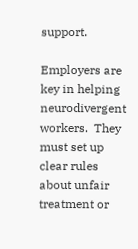support.

Employers are key in helping neurodivergent workers.  They must set up clear rules about unfair treatment or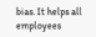bias. It helps all employees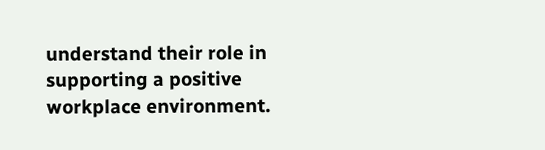understand their role in supporting a positive workplace environment.